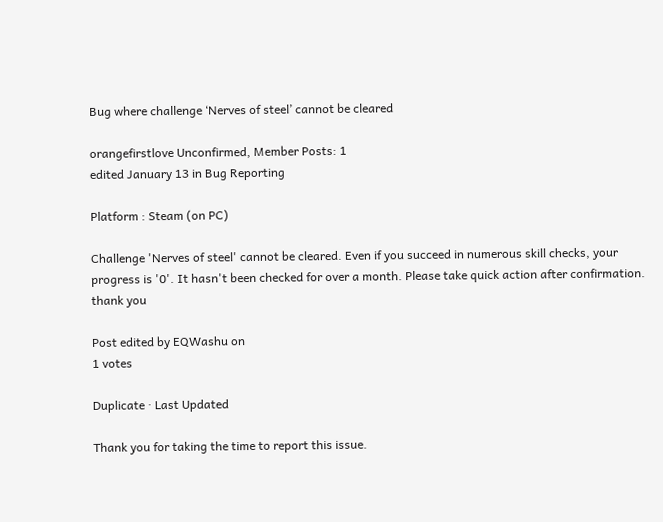Bug where challenge ‘Nerves of steel’ cannot be cleared

orangefirstlove Unconfirmed, Member Posts: 1
edited January 13 in Bug Reporting

Platform : Steam (on PC)

Challenge 'Nerves of steel' cannot be cleared. Even if you succeed in numerous skill checks, your progress is '0'. It hasn't been checked for over a month. Please take quick action after confirmation. thank you

Post edited by EQWashu on
1 votes

Duplicate · Last Updated

Thank you for taking the time to report this issue.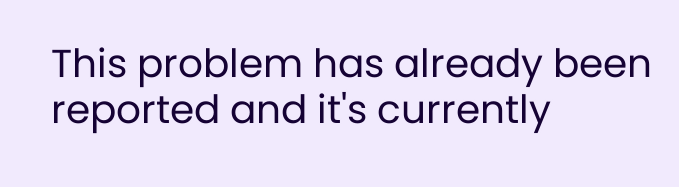This problem has already been reported and it's currently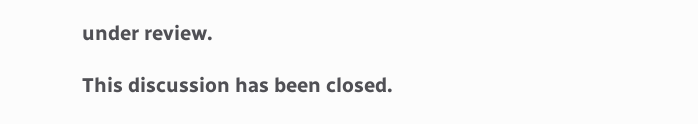under review.

This discussion has been closed.